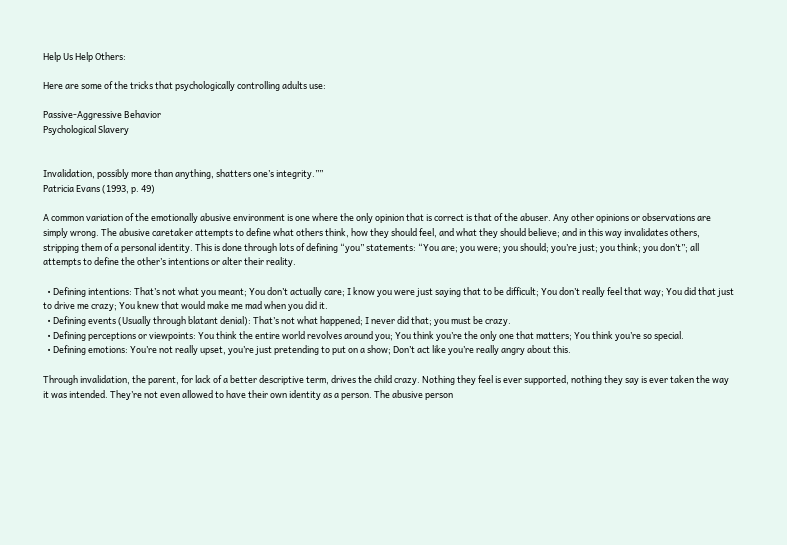Help Us Help Others:

Here are some of the tricks that psychologically controlling adults use:

Passive-Aggressive Behavior
Psychological Slavery


Invalidation, possibly more than anything, shatters one’s integrity.””
Patricia Evans (1993, p. 49)

A common variation of the emotionally abusive environment is one where the only opinion that is correct is that of the abuser. Any other opinions or observations are simply wrong. The abusive caretaker attempts to define what others think, how they should feel, and what they should believe; and in this way invalidates others, stripping them of a personal identity. This is done through lots of defining “you” statements: “You are; you were; you should; you’re just; you think; you don’t”; all attempts to define the other’s intentions or alter their reality.

  • Defining intentions: That’s not what you meant; You don’t actually care; I know you were just saying that to be difficult; You don’t really feel that way; You did that just to drive me crazy; You knew that would make me mad when you did it.
  • Defining events (Usually through blatant denial): That’s not what happened; I never did that; you must be crazy.
  • Defining perceptions or viewpoints: You think the entire world revolves around you; You think you’re the only one that matters; You think you’re so special.
  • Defining emotions: You’re not really upset, you’re just pretending to put on a show; Don’t act like you’re really angry about this.

Through invalidation, the parent, for lack of a better descriptive term, drives the child crazy. Nothing they feel is ever supported, nothing they say is ever taken the way it was intended. They’re not even allowed to have their own identity as a person. The abusive person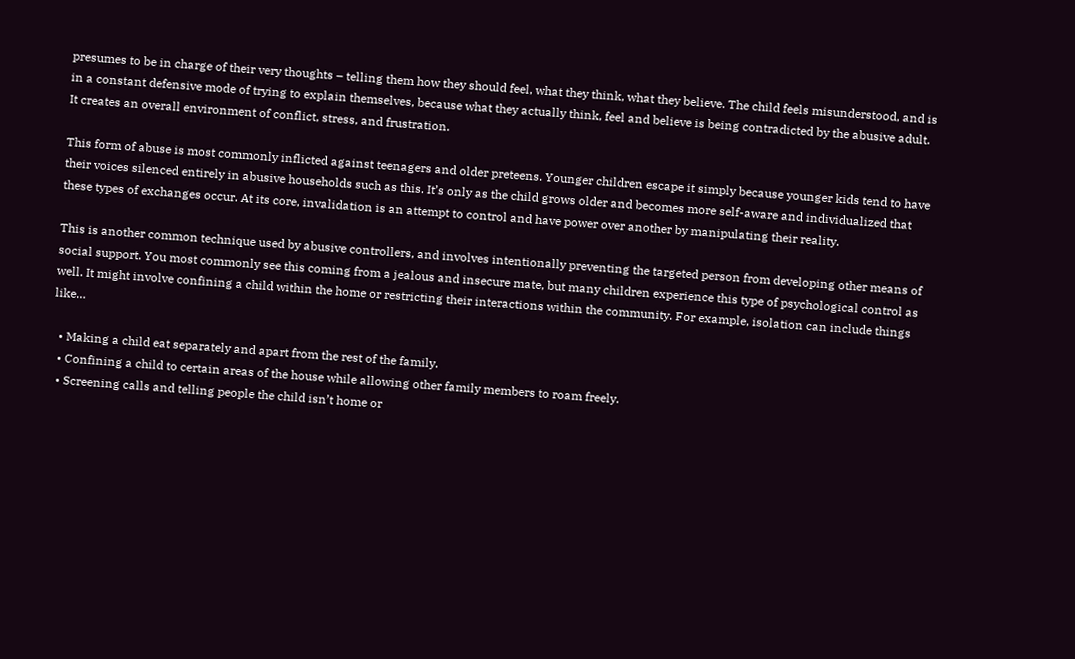presumes to be in charge of their very thoughts – telling them how they should feel, what they think, what they believe. The child feels misunderstood, and is in a constant defensive mode of trying to explain themselves, because what they actually think, feel and believe is being contradicted by the abusive adult. It creates an overall environment of conflict, stress, and frustration.

This form of abuse is most commonly inflicted against teenagers and older preteens. Younger children escape it simply because younger kids tend to have their voices silenced entirely in abusive households such as this. It’s only as the child grows older and becomes more self-aware and individualized that these types of exchanges occur. At its core, invalidation is an attempt to control and have power over another by manipulating their reality.

This is another common technique used by abusive controllers, and involves intentionally preventing the targeted person from developing other means of social support. You most commonly see this coming from a jealous and insecure mate, but many children experience this type of psychological control as well. It might involve confining a child within the home or restricting their interactions within the community. For example, isolation can include things like…

  • Making a child eat separately and apart from the rest of the family.
  • Confining a child to certain areas of the house while allowing other family members to roam freely.
  • Screening calls and telling people the child isn’t home or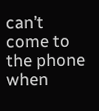can’t come to the phone when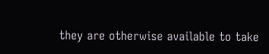they are otherwise available to take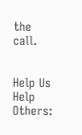the call.


Help Us Help Others: